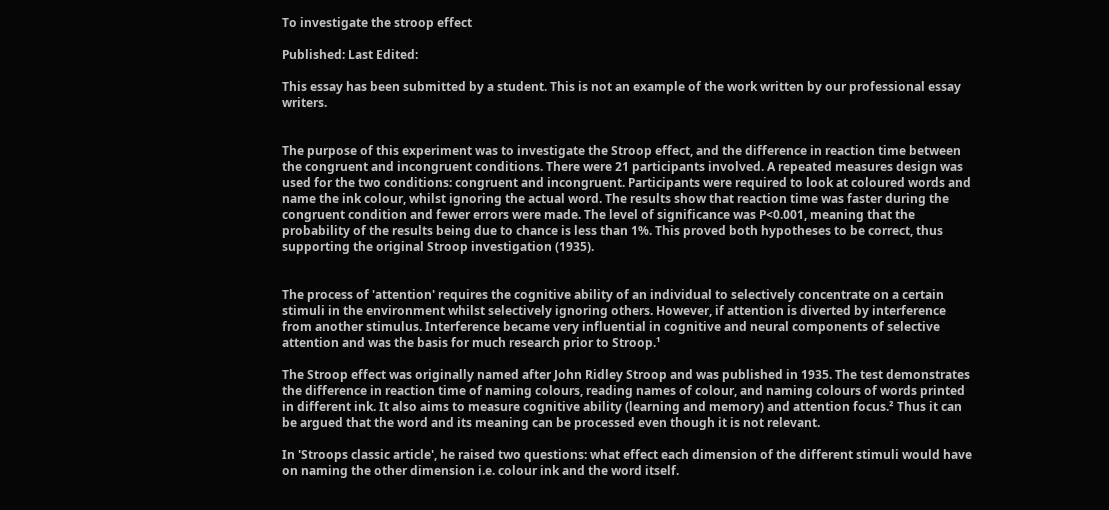To investigate the stroop effect

Published: Last Edited:

This essay has been submitted by a student. This is not an example of the work written by our professional essay writers.


The purpose of this experiment was to investigate the Stroop effect, and the difference in reaction time between the congruent and incongruent conditions. There were 21 participants involved. A repeated measures design was used for the two conditions: congruent and incongruent. Participants were required to look at coloured words and name the ink colour, whilst ignoring the actual word. The results show that reaction time was faster during the congruent condition and fewer errors were made. The level of significance was P<0.001, meaning that the probability of the results being due to chance is less than 1%. This proved both hypotheses to be correct, thus supporting the original Stroop investigation (1935).


The process of 'attention' requires the cognitive ability of an individual to selectively concentrate on a certain stimuli in the environment whilst selectively ignoring others. However, if attention is diverted by interference from another stimulus. Interference became very influential in cognitive and neural components of selective attention and was the basis for much research prior to Stroop.¹

The Stroop effect was originally named after John Ridley Stroop and was published in 1935. The test demonstrates the difference in reaction time of naming colours, reading names of colour, and naming colours of words printed in different ink. It also aims to measure cognitive ability (learning and memory) and attention focus.² Thus it can be argued that the word and its meaning can be processed even though it is not relevant.

In 'Stroops classic article', he raised two questions: what effect each dimension of the different stimuli would have on naming the other dimension i.e. colour ink and the word itself.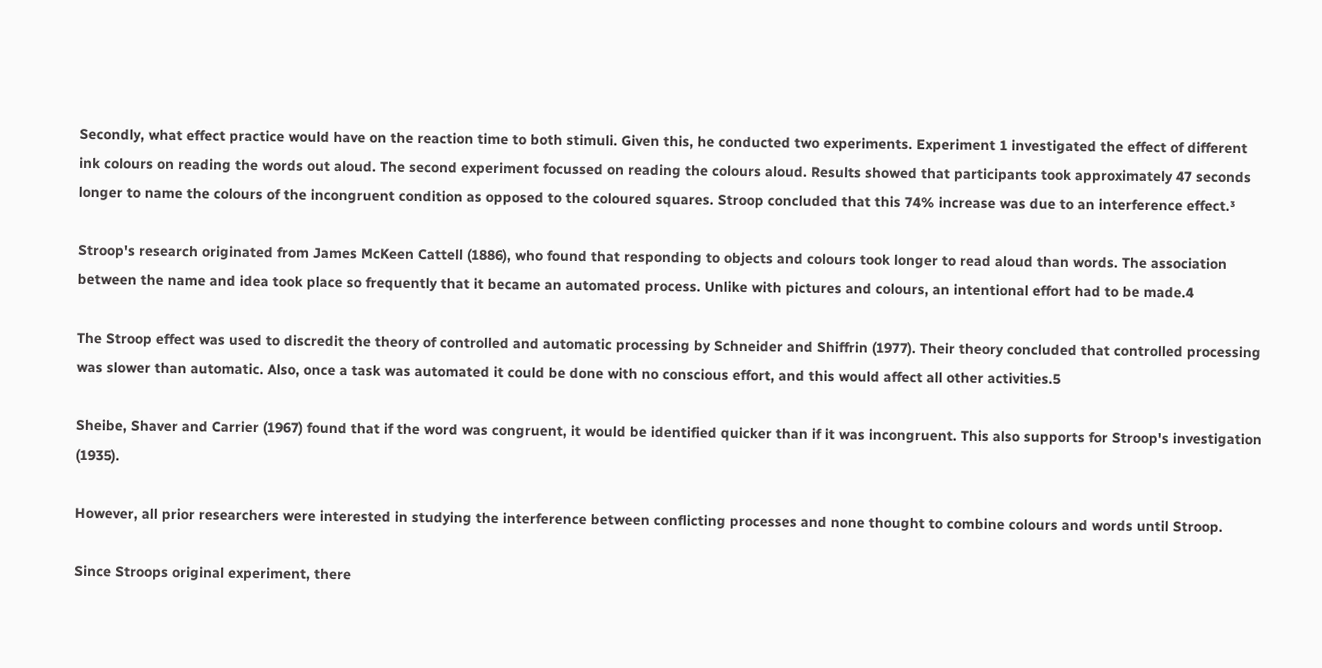Secondly, what effect practice would have on the reaction time to both stimuli. Given this, he conducted two experiments. Experiment 1 investigated the effect of different ink colours on reading the words out aloud. The second experiment focussed on reading the colours aloud. Results showed that participants took approximately 47 seconds longer to name the colours of the incongruent condition as opposed to the coloured squares. Stroop concluded that this 74% increase was due to an interference effect.³

Stroop's research originated from James McKeen Cattell (1886), who found that responding to objects and colours took longer to read aloud than words. The association between the name and idea took place so frequently that it became an automated process. Unlike with pictures and colours, an intentional effort had to be made.4

The Stroop effect was used to discredit the theory of controlled and automatic processing by Schneider and Shiffrin (1977). Their theory concluded that controlled processing was slower than automatic. Also, once a task was automated it could be done with no conscious effort, and this would affect all other activities.5

Sheibe, Shaver and Carrier (1967) found that if the word was congruent, it would be identified quicker than if it was incongruent. This also supports for Stroop's investigation (1935).

However, all prior researchers were interested in studying the interference between conflicting processes and none thought to combine colours and words until Stroop.

Since Stroops original experiment, there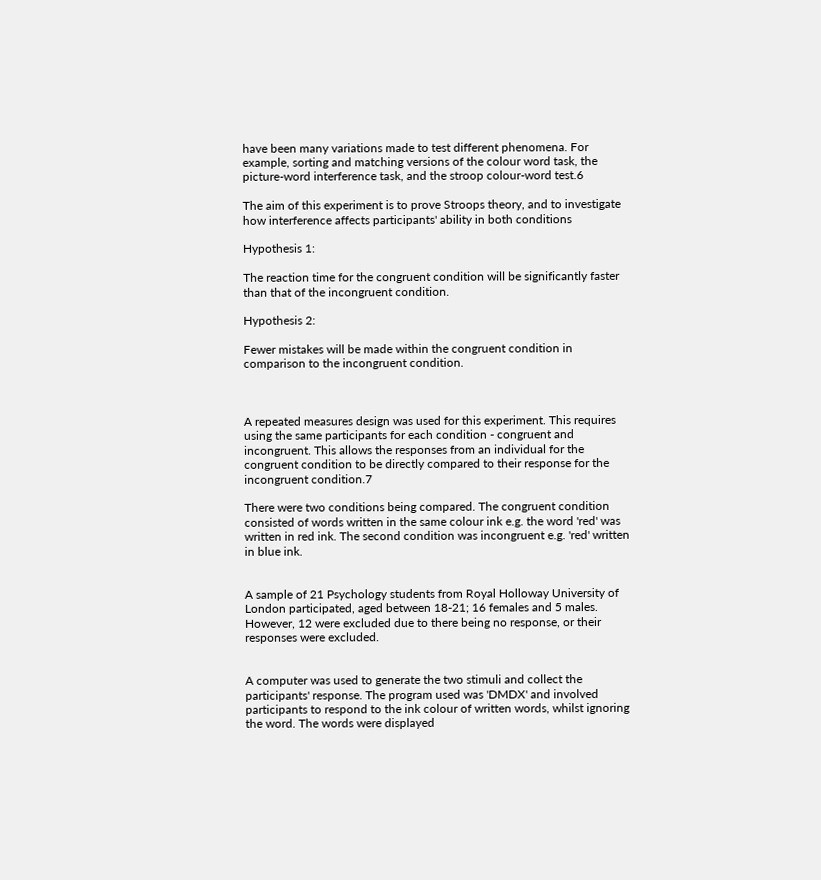have been many variations made to test different phenomena. For example, sorting and matching versions of the colour word task, the picture-word interference task, and the stroop colour-word test.6

The aim of this experiment is to prove Stroops theory, and to investigate how interference affects participants' ability in both conditions

Hypothesis 1:

The reaction time for the congruent condition will be significantly faster than that of the incongruent condition.

Hypothesis 2:

Fewer mistakes will be made within the congruent condition in comparison to the incongruent condition.



A repeated measures design was used for this experiment. This requires using the same participants for each condition - congruent and incongruent. This allows the responses from an individual for the congruent condition to be directly compared to their response for the incongruent condition.7

There were two conditions being compared. The congruent condition consisted of words written in the same colour ink e.g. the word 'red' was written in red ink. The second condition was incongruent e.g. 'red' written in blue ink.


A sample of 21 Psychology students from Royal Holloway University of London participated, aged between 18-21; 16 females and 5 males. However, 12 were excluded due to there being no response, or their responses were excluded.


A computer was used to generate the two stimuli and collect the participants' response. The program used was 'DMDX' and involved participants to respond to the ink colour of written words, whilst ignoring the word. The words were displayed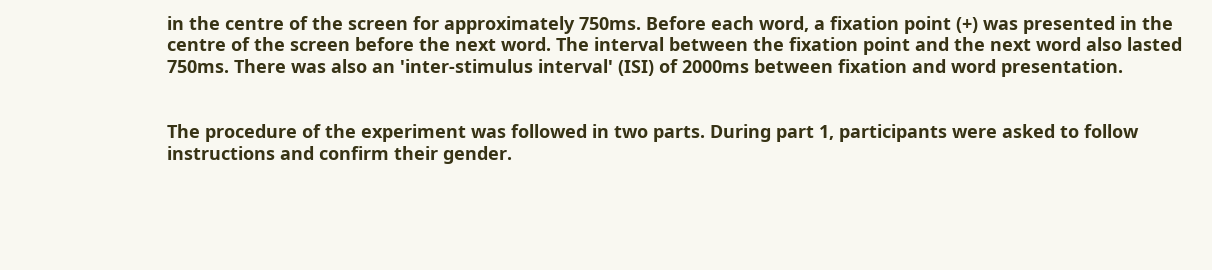in the centre of the screen for approximately 750ms. Before each word, a fixation point (+) was presented in the centre of the screen before the next word. The interval between the fixation point and the next word also lasted 750ms. There was also an 'inter-stimulus interval' (ISI) of 2000ms between fixation and word presentation.


The procedure of the experiment was followed in two parts. During part 1, participants were asked to follow instructions and confirm their gender.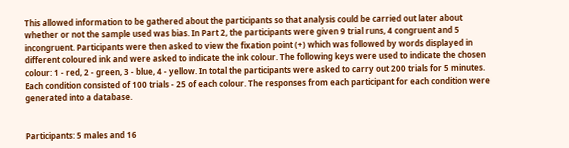This allowed information to be gathered about the participants so that analysis could be carried out later about whether or not the sample used was bias. In Part 2, the participants were given 9 trial runs, 4 congruent and 5 incongruent. Participants were then asked to view the fixation point (+) which was followed by words displayed in different coloured ink and were asked to indicate the ink colour. The following keys were used to indicate the chosen colour: 1 - red, 2 - green, 3 - blue, 4 - yellow. In total the participants were asked to carry out 200 trials for 5 minutes. Each condition consisted of 100 trials - 25 of each colour. The responses from each participant for each condition were generated into a database.


Participants: 5 males and 16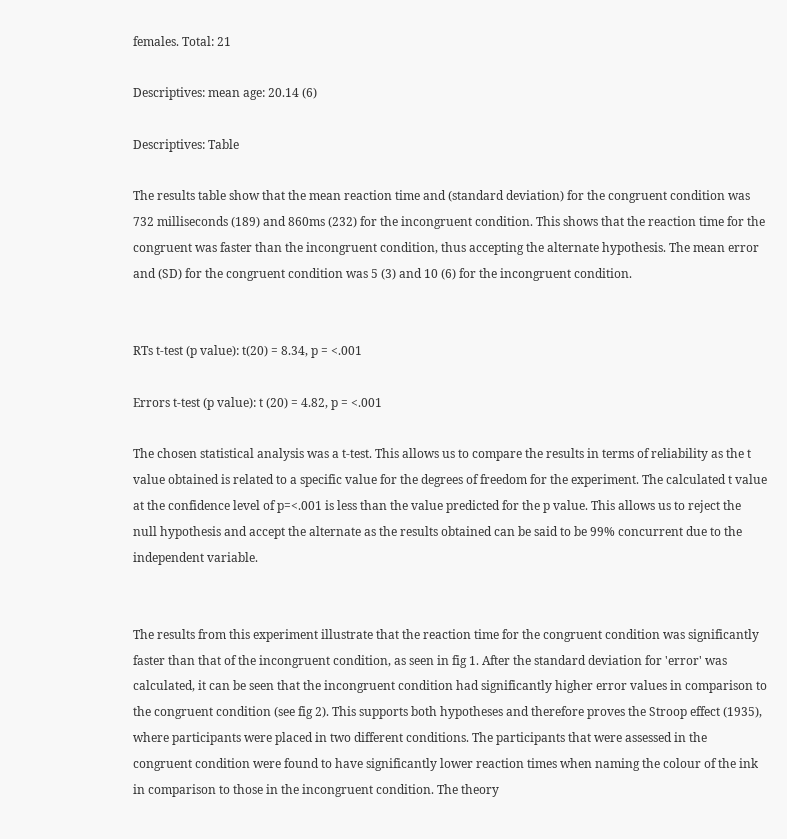females. Total: 21

Descriptives: mean age: 20.14 (6)

Descriptives: Table

The results table show that the mean reaction time and (standard deviation) for the congruent condition was 732 milliseconds (189) and 860ms (232) for the incongruent condition. This shows that the reaction time for the congruent was faster than the incongruent condition, thus accepting the alternate hypothesis. The mean error and (SD) for the congruent condition was 5 (3) and 10 (6) for the incongruent condition.


RTs t-test (p value): t(20) = 8.34, p = <.001

Errors t-test (p value): t (20) = 4.82, p = <.001

The chosen statistical analysis was a t-test. This allows us to compare the results in terms of reliability as the t value obtained is related to a specific value for the degrees of freedom for the experiment. The calculated t value at the confidence level of p=<.001 is less than the value predicted for the p value. This allows us to reject the null hypothesis and accept the alternate as the results obtained can be said to be 99% concurrent due to the independent variable.


The results from this experiment illustrate that the reaction time for the congruent condition was significantly faster than that of the incongruent condition, as seen in fig 1. After the standard deviation for 'error' was calculated, it can be seen that the incongruent condition had significantly higher error values in comparison to the congruent condition (see fig 2). This supports both hypotheses and therefore proves the Stroop effect (1935), where participants were placed in two different conditions. The participants that were assessed in the congruent condition were found to have significantly lower reaction times when naming the colour of the ink in comparison to those in the incongruent condition. The theory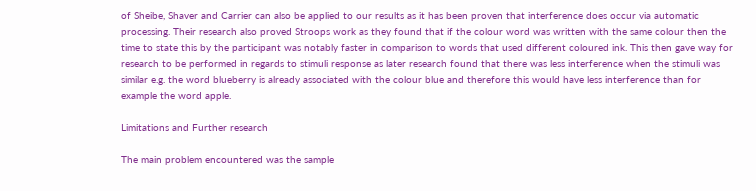of Sheibe, Shaver and Carrier can also be applied to our results as it has been proven that interference does occur via automatic processing. Their research also proved Stroops work as they found that if the colour word was written with the same colour then the time to state this by the participant was notably faster in comparison to words that used different coloured ink. This then gave way for research to be performed in regards to stimuli response as later research found that there was less interference when the stimuli was similar e.g. the word blueberry is already associated with the colour blue and therefore this would have less interference than for example the word apple.

Limitations and Further research

The main problem encountered was the sample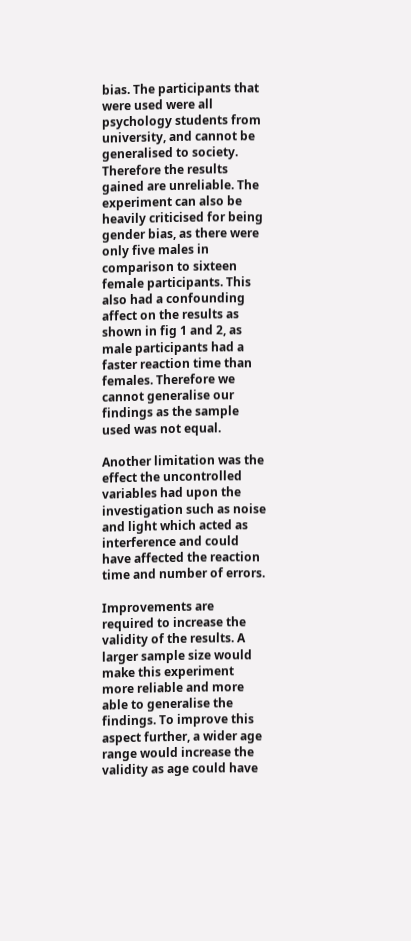bias. The participants that were used were all psychology students from university, and cannot be generalised to society. Therefore the results gained are unreliable. The experiment can also be heavily criticised for being gender bias, as there were only five males in comparison to sixteen female participants. This also had a confounding affect on the results as shown in fig 1 and 2, as male participants had a faster reaction time than females. Therefore we cannot generalise our findings as the sample used was not equal.

Another limitation was the effect the uncontrolled variables had upon the investigation such as noise and light which acted as interference and could have affected the reaction time and number of errors.

Improvements are required to increase the validity of the results. A larger sample size would make this experiment more reliable and more able to generalise the findings. To improve this aspect further, a wider age range would increase the validity as age could have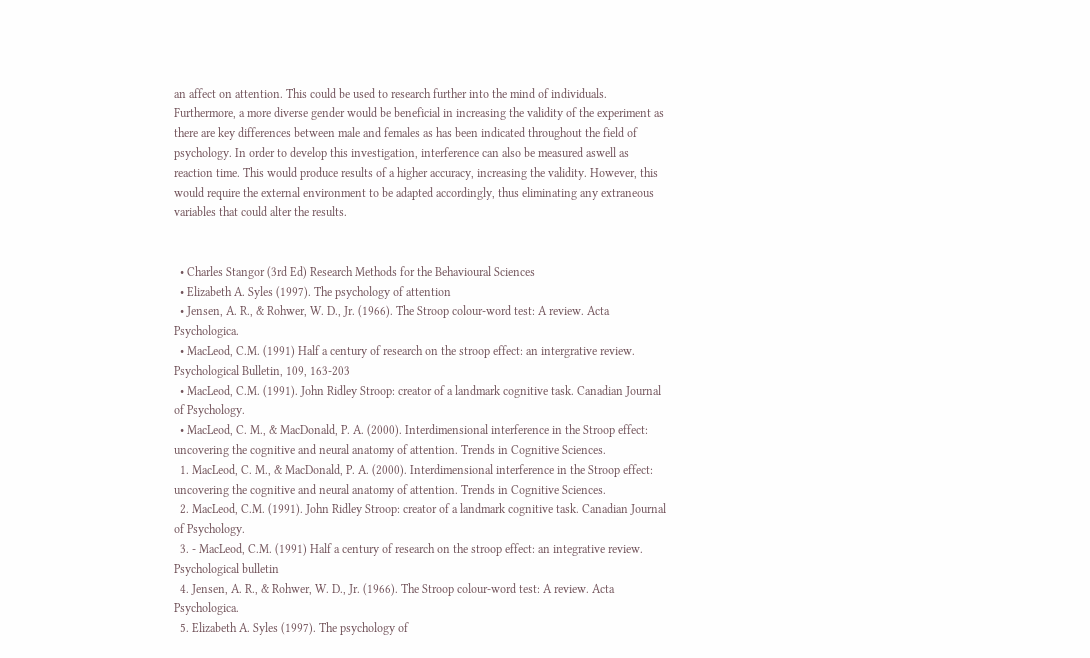an affect on attention. This could be used to research further into the mind of individuals. Furthermore, a more diverse gender would be beneficial in increasing the validity of the experiment as there are key differences between male and females as has been indicated throughout the field of psychology. In order to develop this investigation, interference can also be measured aswell as reaction time. This would produce results of a higher accuracy, increasing the validity. However, this would require the external environment to be adapted accordingly, thus eliminating any extraneous variables that could alter the results.


  • Charles Stangor (3rd Ed) Research Methods for the Behavioural Sciences
  • Elizabeth A. Syles (1997). The psychology of attention
  • Jensen, A. R., & Rohwer, W. D., Jr. (1966). The Stroop colour-word test: A review. Acta Psychologica.
  • MacLeod, C.M. (1991) Half a century of research on the stroop effect: an intergrative review. Psychological Bulletin, 109, 163-203
  • MacLeod, C.M. (1991). John Ridley Stroop: creator of a landmark cognitive task. Canadian Journal of Psychology.
  • MacLeod, C. M., & MacDonald, P. A. (2000). Interdimensional interference in the Stroop effect: uncovering the cognitive and neural anatomy of attention. Trends in Cognitive Sciences.
  1. MacLeod, C. M., & MacDonald, P. A. (2000). Interdimensional interference in the Stroop effect: uncovering the cognitive and neural anatomy of attention. Trends in Cognitive Sciences.
  2. MacLeod, C.M. (1991). John Ridley Stroop: creator of a landmark cognitive task. Canadian Journal of Psychology.
  3. - MacLeod, C.M. (1991) Half a century of research on the stroop effect: an integrative review. Psychological bulletin
  4. Jensen, A. R., & Rohwer, W. D., Jr. (1966). The Stroop colour-word test: A review. Acta Psychologica.
  5. Elizabeth A. Syles (1997). The psychology of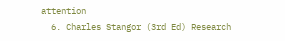attention
  6. Charles Stangor (3rd Ed) Research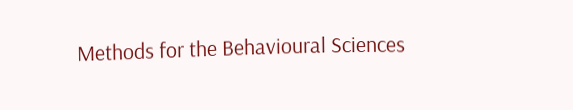Methods for the Behavioural Sciences